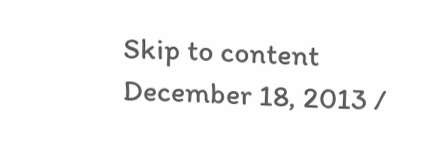Skip to content
December 18, 2013 /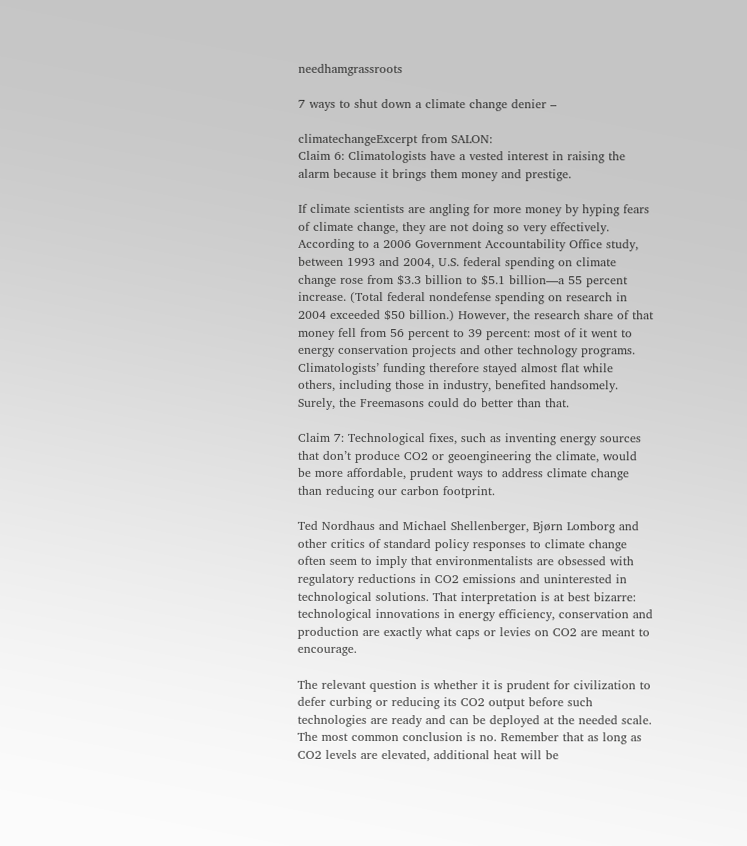needhamgrassroots

7 ways to shut down a climate change denier –

climatechangeExcerpt from SALON:
Claim 6: Climatologists have a vested interest in raising the alarm because it brings them money and prestige.

If climate scientists are angling for more money by hyping fears of climate change, they are not doing so very effectively. According to a 2006 Government Accountability Office study, between 1993 and 2004, U.S. federal spending on climate change rose from $3.3 billion to $5.1 billion—a 55 percent increase. (Total federal nondefense spending on research in 2004 exceeded $50 billion.) However, the research share of that money fell from 56 percent to 39 percent: most of it went to energy conservation projects and other technology programs. Climatologists’ funding therefore stayed almost flat while others, including those in industry, benefited handsomely. Surely, the Freemasons could do better than that.

Claim 7: Technological fixes, such as inventing energy sources that don’t produce CO2 or geoengineering the climate, would be more affordable, prudent ways to address climate change than reducing our carbon footprint.

Ted Nordhaus and Michael Shellenberger, Bjørn Lomborg and other critics of standard policy responses to climate change often seem to imply that environmentalists are obsessed with regulatory reductions in CO2 emissions and uninterested in technological solutions. That interpretation is at best bizarre: technological innovations in energy efficiency, conservation and production are exactly what caps or levies on CO2 are meant to encourage.

The relevant question is whether it is prudent for civilization to defer curbing or reducing its CO2 output before such technologies are ready and can be deployed at the needed scale. The most common conclusion is no. Remember that as long as CO2 levels are elevated, additional heat will be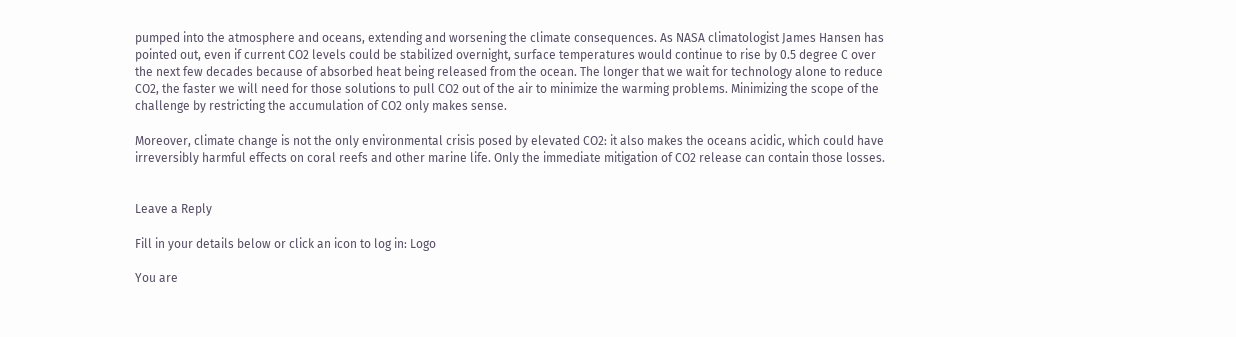pumped into the atmosphere and oceans, extending and worsening the climate consequences. As NASA climatologist James Hansen has pointed out, even if current CO2 levels could be stabilized overnight, surface temperatures would continue to rise by 0.5 degree C over the next few decades because of absorbed heat being released from the ocean. The longer that we wait for technology alone to reduce CO2, the faster we will need for those solutions to pull CO2 out of the air to minimize the warming problems. Minimizing the scope of the challenge by restricting the accumulation of CO2 only makes sense.

Moreover, climate change is not the only environmental crisis posed by elevated CO2: it also makes the oceans acidic, which could have irreversibly harmful effects on coral reefs and other marine life. Only the immediate mitigation of CO2 release can contain those losses.


Leave a Reply

Fill in your details below or click an icon to log in: Logo

You are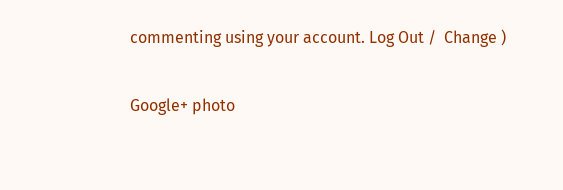commenting using your account. Log Out /  Change )

Google+ photo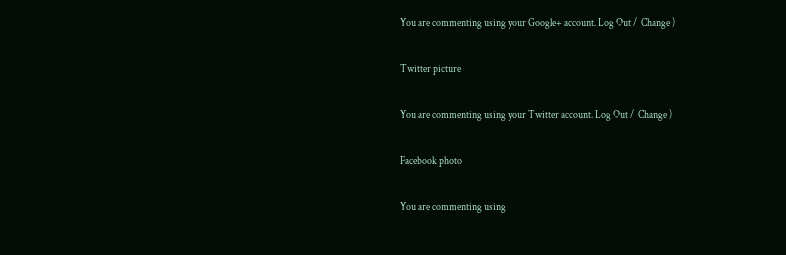You are commenting using your Google+ account. Log Out /  Change )

Twitter picture

You are commenting using your Twitter account. Log Out /  Change )

Facebook photo

You are commenting using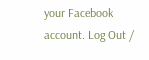your Facebook account. Log Out /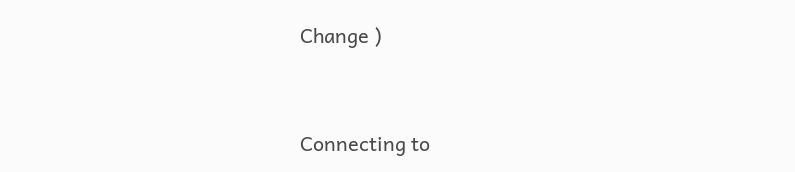Change )


Connecting to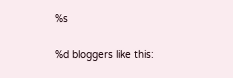%s

%d bloggers like this: